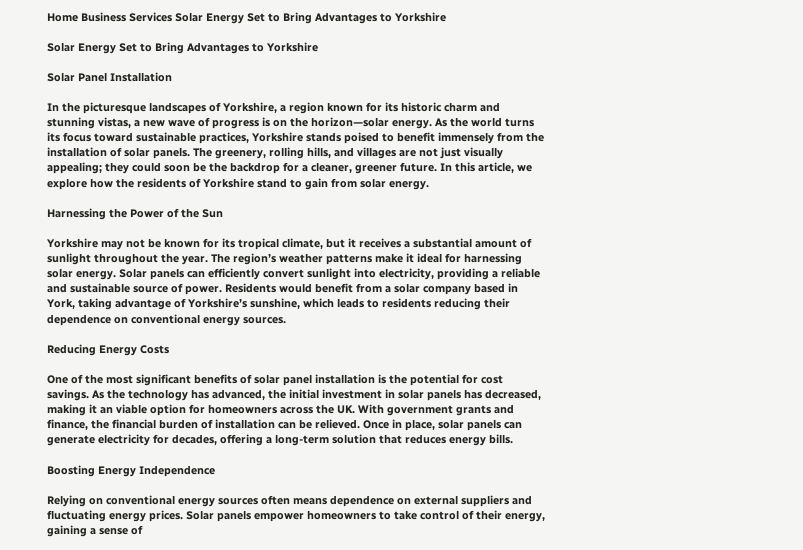Home Business Services Solar Energy Set to Bring Advantages to Yorkshire

Solar Energy Set to Bring Advantages to Yorkshire

Solar Panel Installation

In the picturesque landscapes of Yorkshire, a region known for its historic charm and stunning vistas, a new wave of progress is on the horizon—solar energy. As the world turns its focus toward sustainable practices, Yorkshire stands poised to benefit immensely from the installation of solar panels. The greenery, rolling hills, and villages are not just visually appealing; they could soon be the backdrop for a cleaner, greener future. In this article, we explore how the residents of Yorkshire stand to gain from solar energy.

Harnessing the Power of the Sun

Yorkshire may not be known for its tropical climate, but it receives a substantial amount of sunlight throughout the year. The region’s weather patterns make it ideal for harnessing solar energy. Solar panels can efficiently convert sunlight into electricity, providing a reliable and sustainable source of power. Residents would benefit from a solar company based in York, taking advantage of Yorkshire’s sunshine, which leads to residents reducing their dependence on conventional energy sources.

Reducing Energy Costs

One of the most significant benefits of solar panel installation is the potential for cost savings. As the technology has advanced, the initial investment in solar panels has decreased, making it an viable option for homeowners across the UK. With government grants and finance, the financial burden of installation can be relieved. Once in place, solar panels can generate electricity for decades, offering a long-term solution that reduces energy bills.

Boosting Energy Independence

Relying on conventional energy sources often means dependence on external suppliers and fluctuating energy prices. Solar panels empower homeowners to take control of their energy, gaining a sense of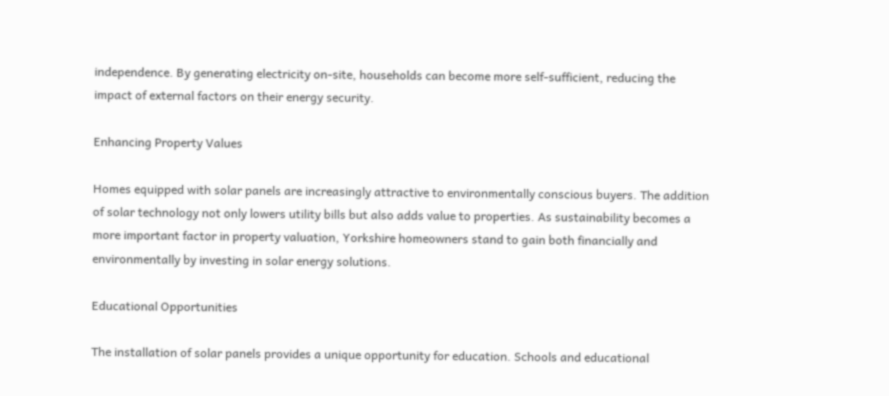independence. By generating electricity on-site, households can become more self-sufficient, reducing the impact of external factors on their energy security.

Enhancing Property Values

Homes equipped with solar panels are increasingly attractive to environmentally conscious buyers. The addition of solar technology not only lowers utility bills but also adds value to properties. As sustainability becomes a more important factor in property valuation, Yorkshire homeowners stand to gain both financially and environmentally by investing in solar energy solutions.

Educational Opportunities

The installation of solar panels provides a unique opportunity for education. Schools and educational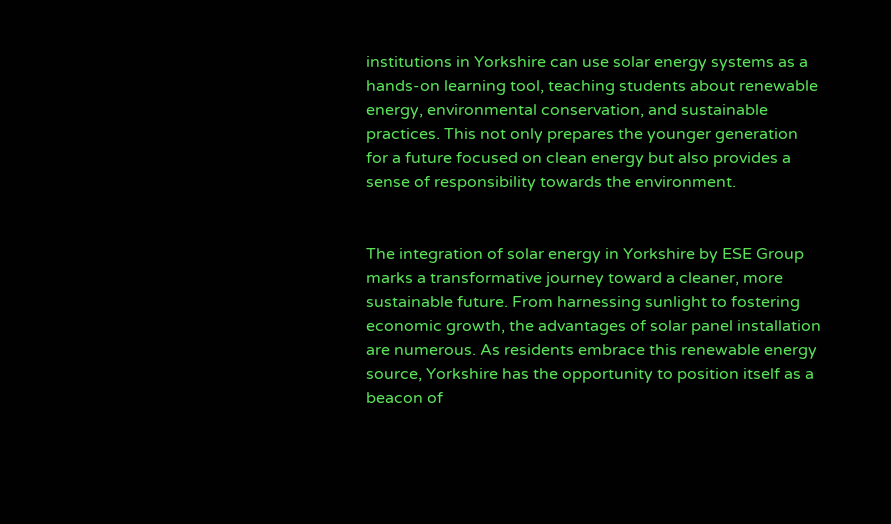institutions in Yorkshire can use solar energy systems as a hands-on learning tool, teaching students about renewable energy, environmental conservation, and sustainable practices. This not only prepares the younger generation for a future focused on clean energy but also provides a sense of responsibility towards the environment.


The integration of solar energy in Yorkshire by ESE Group marks a transformative journey toward a cleaner, more sustainable future. From harnessing sunlight to fostering economic growth, the advantages of solar panel installation are numerous. As residents embrace this renewable energy source, Yorkshire has the opportunity to position itself as a beacon of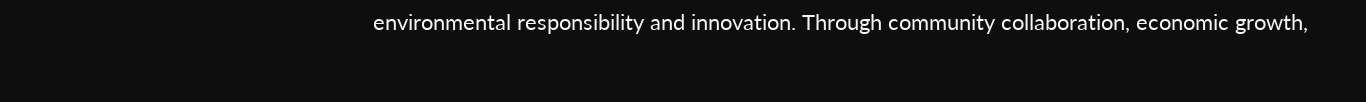environmental responsibility and innovation. Through community collaboration, economic growth,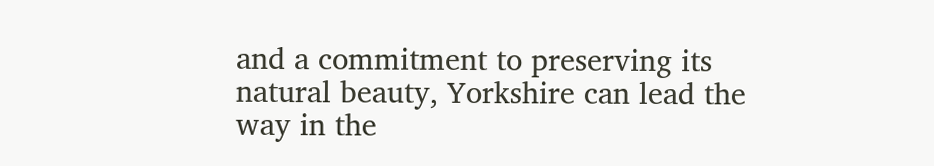and a commitment to preserving its natural beauty, Yorkshire can lead the way in the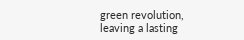green revolution, leaving a lasting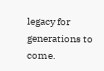legacy for generations to come.